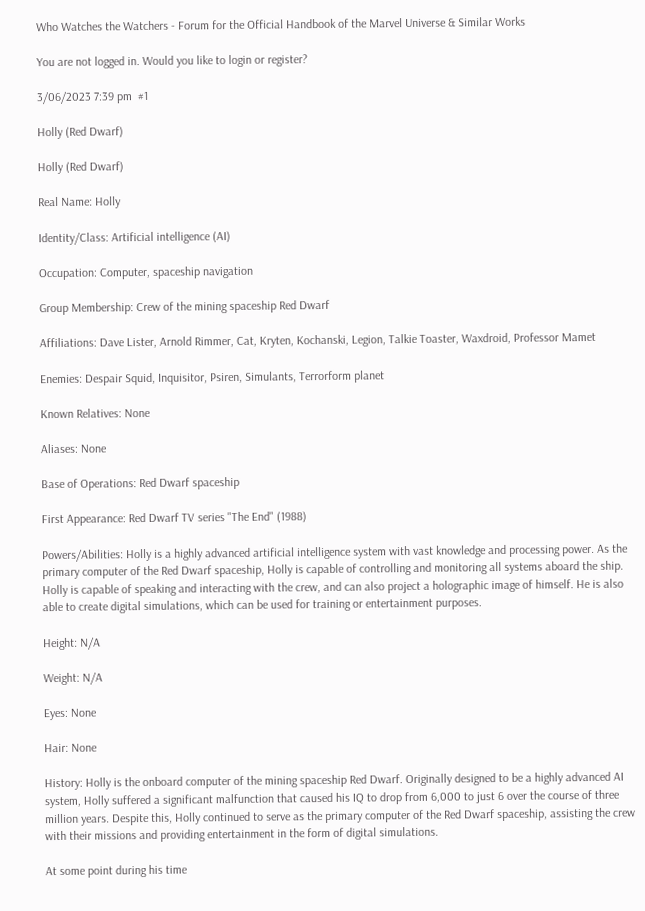Who Watches the Watchers - Forum for the Official Handbook of the Marvel Universe & Similar Works

You are not logged in. Would you like to login or register?

3/06/2023 7:39 pm  #1

Holly (Red Dwarf)

Holly (Red Dwarf)

Real Name: Holly

Identity/Class: Artificial intelligence (AI)

Occupation: Computer, spaceship navigation

Group Membership: Crew of the mining spaceship Red Dwarf

Affiliations: Dave Lister, Arnold Rimmer, Cat, Kryten, Kochanski, Legion, Talkie Toaster, Waxdroid, Professor Mamet

Enemies: Despair Squid, Inquisitor, Psiren, Simulants, Terrorform planet

Known Relatives: None

Aliases: None

Base of Operations: Red Dwarf spaceship

First Appearance: Red Dwarf TV series "The End" (1988)

Powers/Abilities: Holly is a highly advanced artificial intelligence system with vast knowledge and processing power. As the primary computer of the Red Dwarf spaceship, Holly is capable of controlling and monitoring all systems aboard the ship. Holly is capable of speaking and interacting with the crew, and can also project a holographic image of himself. He is also able to create digital simulations, which can be used for training or entertainment purposes.

Height: N/A

Weight: N/A

Eyes: None

Hair: None

History: Holly is the onboard computer of the mining spaceship Red Dwarf. Originally designed to be a highly advanced AI system, Holly suffered a significant malfunction that caused his IQ to drop from 6,000 to just 6 over the course of three million years. Despite this, Holly continued to serve as the primary computer of the Red Dwarf spaceship, assisting the crew with their missions and providing entertainment in the form of digital simulations.

At some point during his time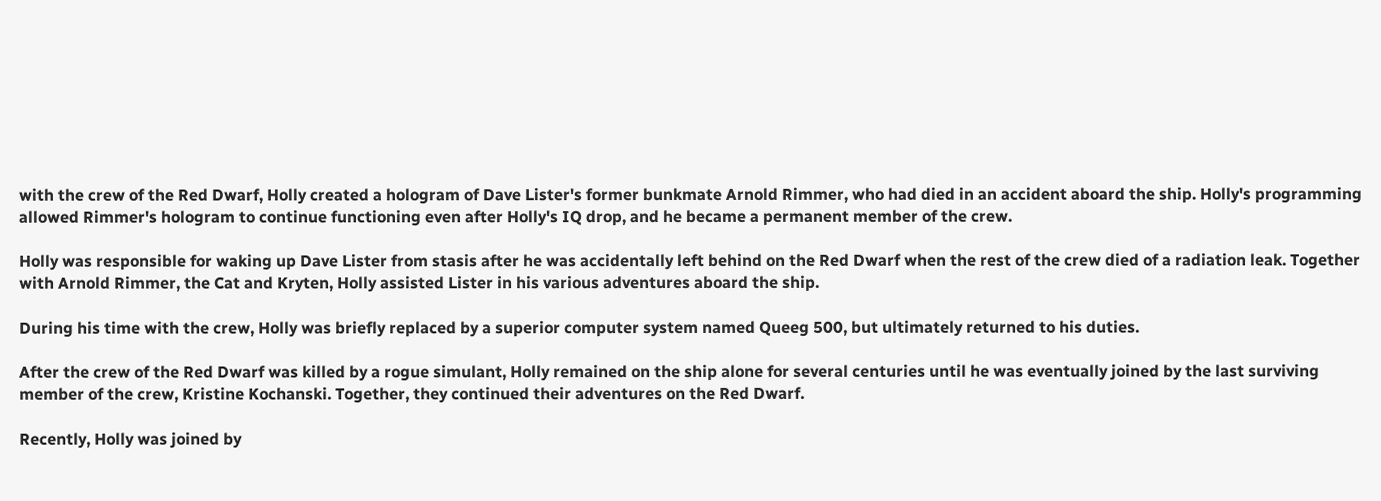with the crew of the Red Dwarf, Holly created a hologram of Dave Lister's former bunkmate Arnold Rimmer, who had died in an accident aboard the ship. Holly's programming allowed Rimmer's hologram to continue functioning even after Holly's IQ drop, and he became a permanent member of the crew.

Holly was responsible for waking up Dave Lister from stasis after he was accidentally left behind on the Red Dwarf when the rest of the crew died of a radiation leak. Together with Arnold Rimmer, the Cat and Kryten, Holly assisted Lister in his various adventures aboard the ship.

During his time with the crew, Holly was briefly replaced by a superior computer system named Queeg 500, but ultimately returned to his duties.

After the crew of the Red Dwarf was killed by a rogue simulant, Holly remained on the ship alone for several centuries until he was eventually joined by the last surviving member of the crew, Kristine Kochanski. Together, they continued their adventures on the Red Dwarf.

Recently, Holly was joined by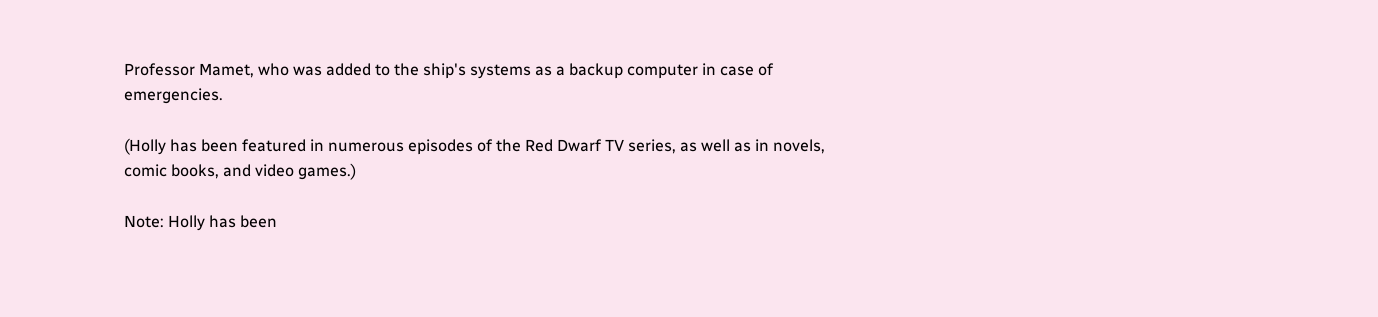Professor Mamet, who was added to the ship's systems as a backup computer in case of emergencies.

(Holly has been featured in numerous episodes of the Red Dwarf TV series, as well as in novels, comic books, and video games.)

Note: Holly has been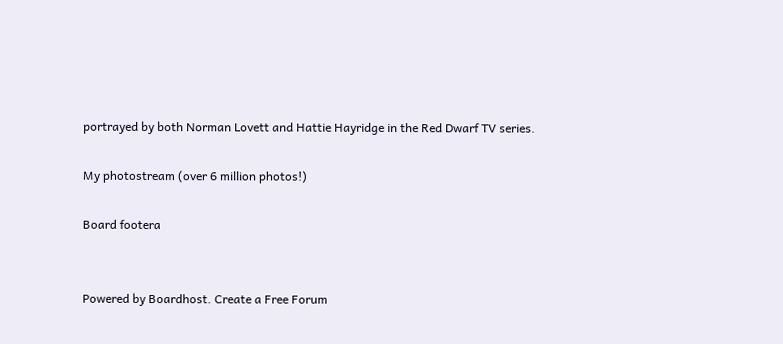portrayed by both Norman Lovett and Hattie Hayridge in the Red Dwarf TV series.

My photostream (over 6 million photos!)

Board footera


Powered by Boardhost. Create a Free Forum